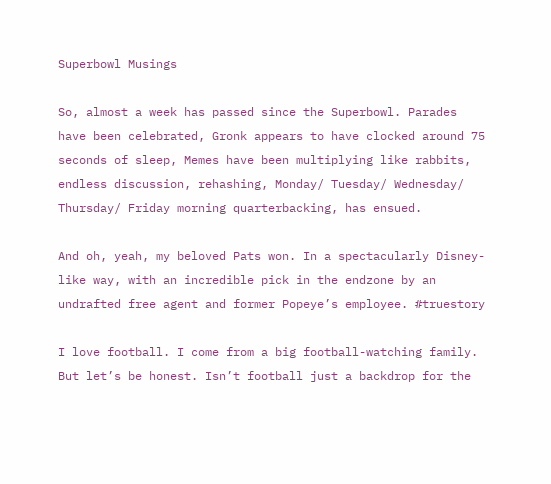Superbowl Musings

So, almost a week has passed since the Superbowl. Parades have been celebrated, Gronk appears to have clocked around 75 seconds of sleep, Memes have been multiplying like rabbits, endless discussion, rehashing, Monday/ Tuesday/ Wednesday/ Thursday/ Friday morning quarterbacking, has ensued.

And oh, yeah, my beloved Pats won. In a spectacularly Disney-like way, with an incredible pick in the endzone by an undrafted free agent and former Popeye’s employee. #truestory

I love football. I come from a big football-watching family. But let’s be honest. Isn’t football just a backdrop for the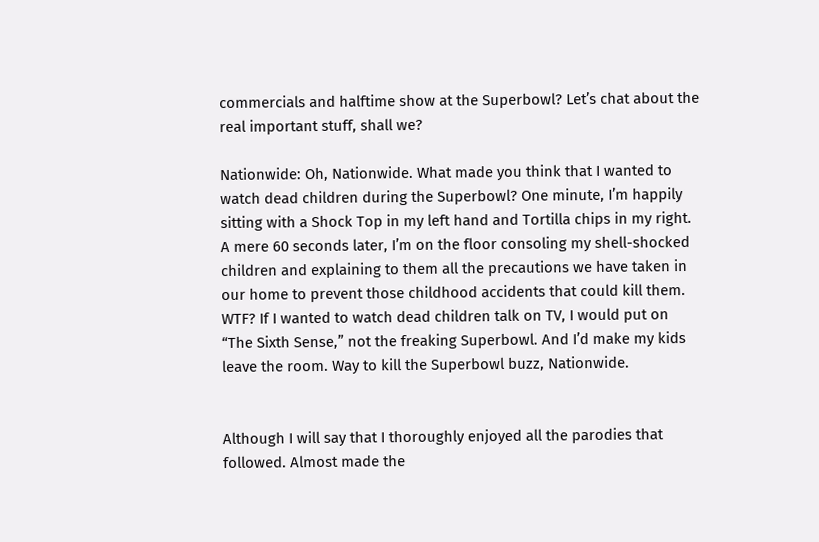commercials and halftime show at the Superbowl? Let’s chat about the real important stuff, shall we?

Nationwide: Oh, Nationwide. What made you think that I wanted to watch dead children during the Superbowl? One minute, I’m happily sitting with a Shock Top in my left hand and Tortilla chips in my right. A mere 60 seconds later, I’m on the floor consoling my shell-shocked children and explaining to them all the precautions we have taken in our home to prevent those childhood accidents that could kill them. WTF? If I wanted to watch dead children talk on TV, I would put on “The Sixth Sense,” not the freaking Superbowl. And I’d make my kids leave the room. Way to kill the Superbowl buzz, Nationwide.


Although I will say that I thoroughly enjoyed all the parodies that followed. Almost made the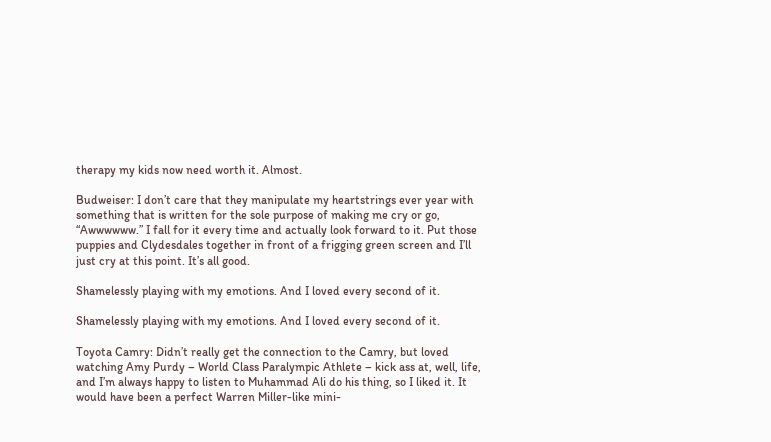therapy my kids now need worth it. Almost.

Budweiser: I don’t care that they manipulate my heartstrings ever year with something that is written for the sole purpose of making me cry or go, “Awwwwww.” I fall for it every time and actually look forward to it. Put those puppies and Clydesdales together in front of a frigging green screen and I’ll just cry at this point. It’s all good.

Shamelessly playing with my emotions. And I loved every second of it.

Shamelessly playing with my emotions. And I loved every second of it.

Toyota Camry: Didn’t really get the connection to the Camry, but loved watching Amy Purdy – World Class Paralympic Athlete – kick ass at, well, life, and I’m always happy to listen to Muhammad Ali do his thing, so I liked it. It would have been a perfect Warren Miller-like mini-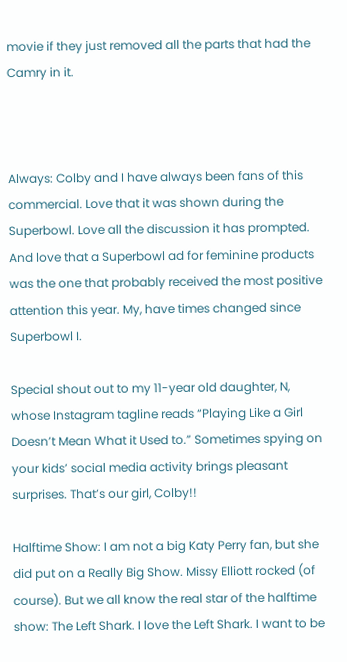movie if they just removed all the parts that had the Camry in it.



Always: Colby and I have always been fans of this commercial. Love that it was shown during the Superbowl. Love all the discussion it has prompted. And love that a Superbowl ad for feminine products was the one that probably received the most positive attention this year. My, have times changed since Superbowl I.

Special shout out to my 11-year old daughter, N, whose Instagram tagline reads “Playing Like a Girl Doesn’t Mean What it Used to.” Sometimes spying on your kids’ social media activity brings pleasant surprises. That’s our girl, Colby!!

Halftime Show: I am not a big Katy Perry fan, but she did put on a Really Big Show. Missy Elliott rocked (of course). But we all know the real star of the halftime show: The Left Shark. I love the Left Shark. I want to be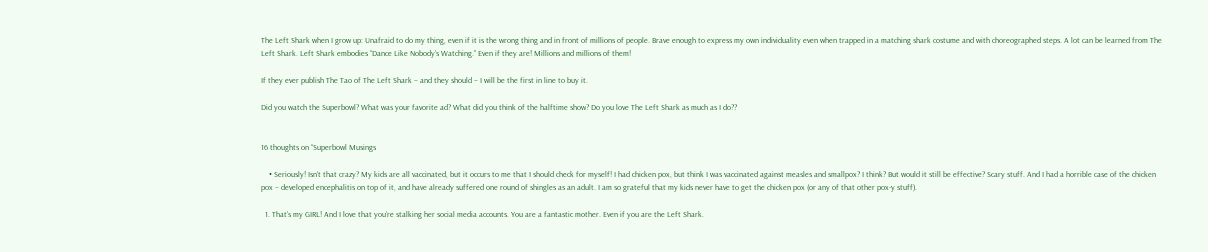The Left Shark when I grow up: Unafraid to do my thing, even if it is the wrong thing and in front of millions of people. Brave enough to express my own individuality even when trapped in a matching shark costume and with choreographed steps. A lot can be learned from The Left Shark. Left Shark embodies “Dance Like Nobody’s Watching.” Even if they are! Millions and millions of them!

If they ever publish The Tao of The Left Shark – and they should – I will be the first in line to buy it.

Did you watch the Superbowl? What was your favorite ad? What did you think of the halftime show? Do you love The Left Shark as much as I do??


16 thoughts on “Superbowl Musings

    • Seriously! Isn’t that crazy? My kids are all vaccinated, but it occurs to me that I should check for myself! I had chicken pox, but think I was vaccinated against measles and smallpox? I think? But would it still be effective? Scary stuff. And I had a horrible case of the chicken pox – developed encephalitis on top of it, and have already suffered one round of shingles as an adult. I am so grateful that my kids never have to get the chicken pox (or any of that other pox-y stuff).

  1. That’s my GIRL! And I love that you’re stalking her social media accounts. You are a fantastic mother. Even if you are the Left Shark.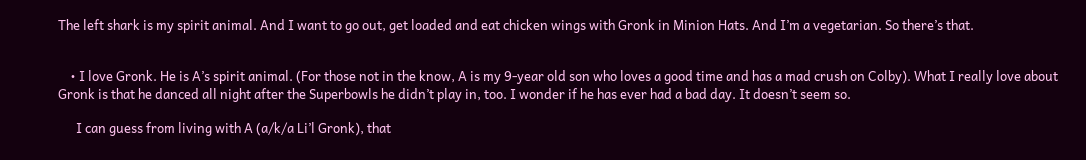The left shark is my spirit animal. And I want to go out, get loaded and eat chicken wings with Gronk in Minion Hats. And I’m a vegetarian. So there’s that.


    • I love Gronk. He is A’s spirit animal. (For those not in the know, A is my 9-year old son who loves a good time and has a mad crush on Colby). What I really love about Gronk is that he danced all night after the Superbowls he didn’t play in, too. I wonder if he has ever had a bad day. It doesn’t seem so.

      I can guess from living with A (a/k/a Li’l Gronk), that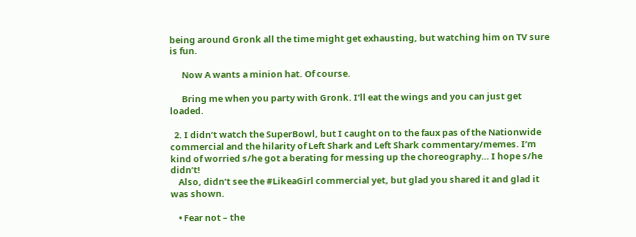being around Gronk all the time might get exhausting, but watching him on TV sure is fun.

      Now A wants a minion hat. Of course.

      Bring me when you party with Gronk. I’ll eat the wings and you can just get loaded.

  2. I didn’t watch the SuperBowl, but I caught on to the faux pas of the Nationwide commercial and the hilarity of Left Shark and Left Shark commentary/memes. I’m kind of worried s/he got a berating for messing up the choreography… I hope s/he didn’t!
    Also, didn’t see the #LikeaGirl commercial yet, but glad you shared it and glad it was shown.

    • Fear not – the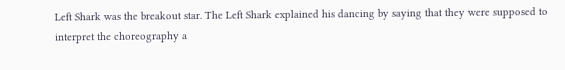Left Shark was the breakout star. The Left Shark explained his dancing by saying that they were supposed to interpret the choreography a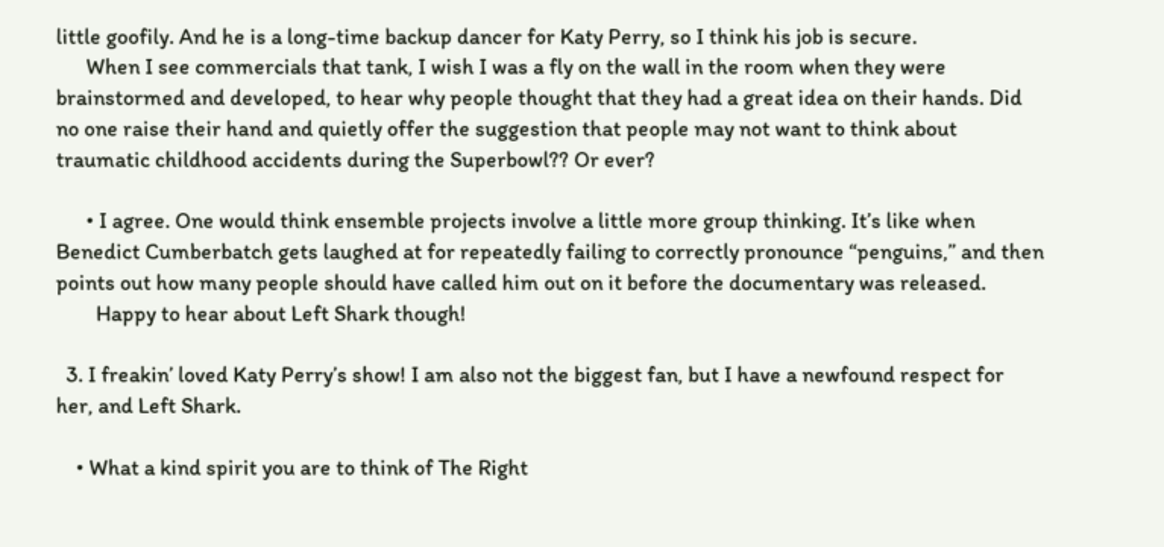little goofily. And he is a long-time backup dancer for Katy Perry, so I think his job is secure.
      When I see commercials that tank, I wish I was a fly on the wall in the room when they were brainstormed and developed, to hear why people thought that they had a great idea on their hands. Did no one raise their hand and quietly offer the suggestion that people may not want to think about traumatic childhood accidents during the Superbowl?? Or ever?

      • I agree. One would think ensemble projects involve a little more group thinking. It’s like when Benedict Cumberbatch gets laughed at for repeatedly failing to correctly pronounce “penguins,” and then points out how many people should have called him out on it before the documentary was released.
        Happy to hear about Left Shark though!

  3. I freakin’ loved Katy Perry’s show! I am also not the biggest fan, but I have a newfound respect for her, and Left Shark.

    • What a kind spirit you are to think of The Right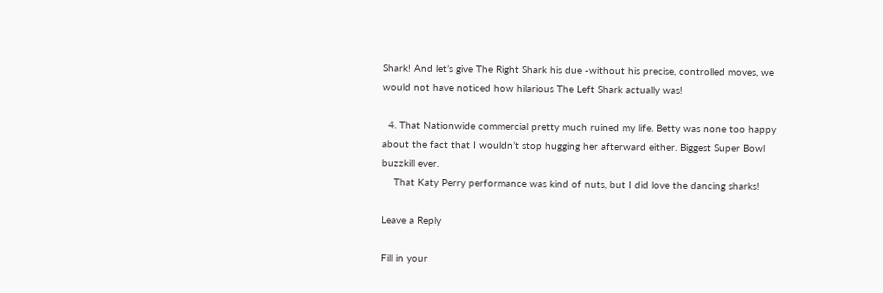Shark! And let’s give The Right Shark his due -without his precise, controlled moves, we would not have noticed how hilarious The Left Shark actually was!

  4. That Nationwide commercial pretty much ruined my life. Betty was none too happy about the fact that I wouldn’t stop hugging her afterward either. Biggest Super Bowl buzzkill ever.
    That Katy Perry performance was kind of nuts, but I did love the dancing sharks!

Leave a Reply

Fill in your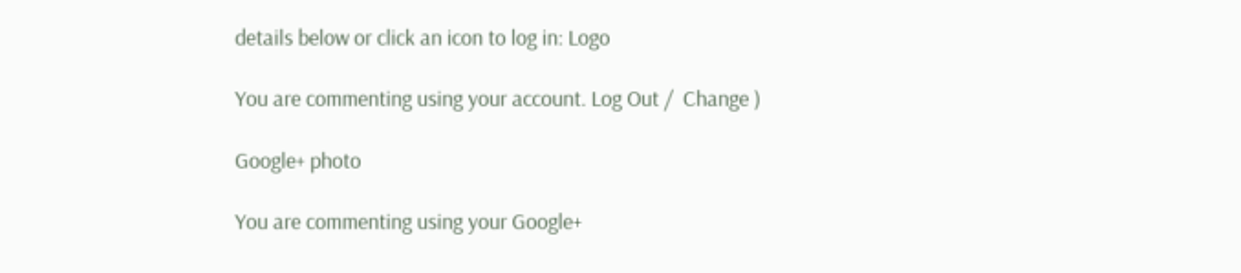details below or click an icon to log in: Logo

You are commenting using your account. Log Out /  Change )

Google+ photo

You are commenting using your Google+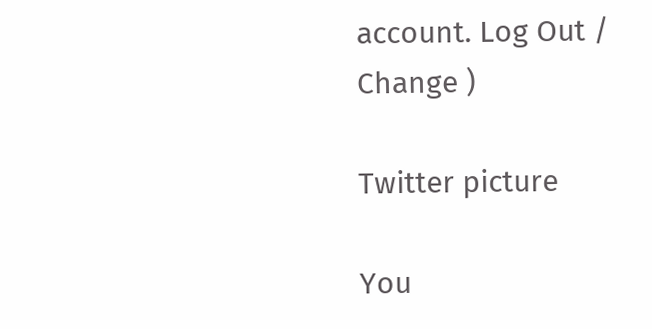account. Log Out /  Change )

Twitter picture

You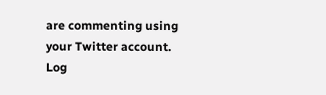are commenting using your Twitter account. Log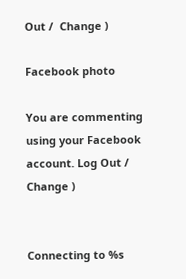Out /  Change )

Facebook photo

You are commenting using your Facebook account. Log Out /  Change )


Connecting to %s